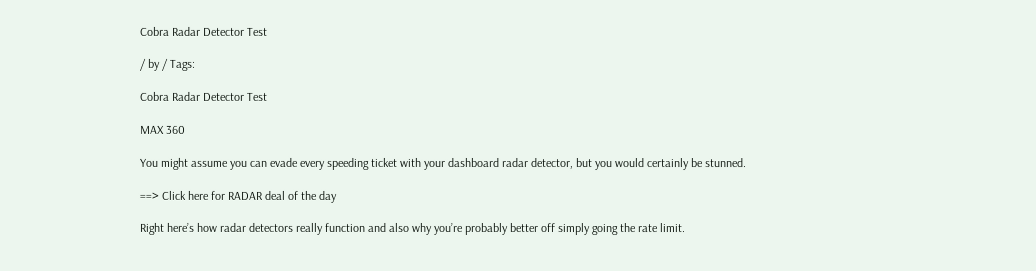Cobra Radar Detector Test

/ by / Tags:

Cobra Radar Detector Test

MAX 360

You might assume you can evade every speeding ticket with your dashboard radar detector, but you would certainly be stunned.

==> Click here for RADAR deal of the day

Right here’s how radar detectors really function and also why you’re probably better off simply going the rate limit.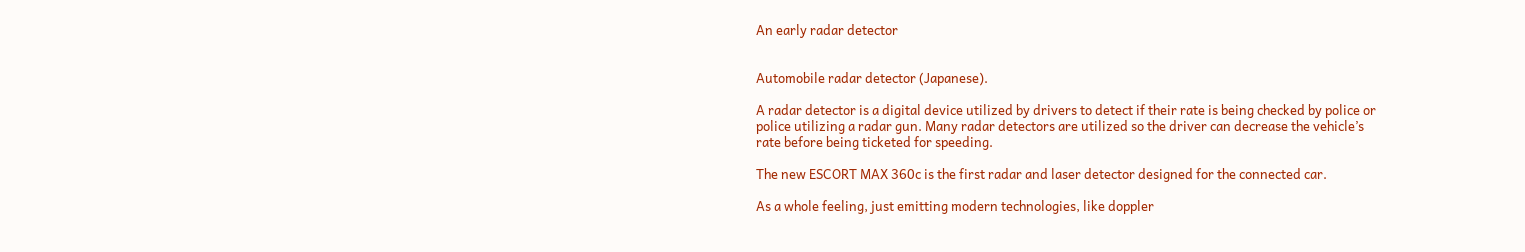An early radar detector


Automobile radar detector (Japanese).

A radar detector is a digital device utilized by drivers to detect if their rate is being checked by police or police utilizing a radar gun. Many radar detectors are utilized so the driver can decrease the vehicle’s rate before being ticketed for speeding.

The new ESCORT MAX 360c is the first radar and laser detector designed for the connected car.

As a whole feeling, just emitting modern technologies, like doppler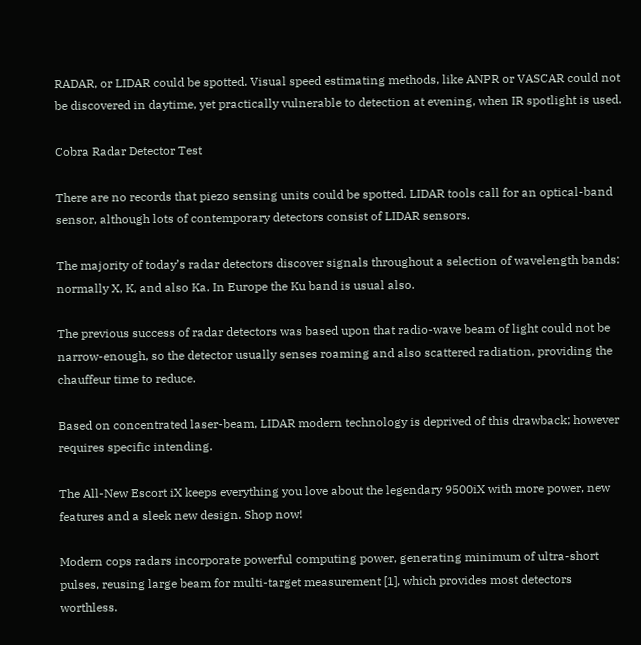RADAR, or LIDAR could be spotted. Visual speed estimating methods, like ANPR or VASCAR could not be discovered in daytime, yet practically vulnerable to detection at evening, when IR spotlight is used.

Cobra Radar Detector Test

There are no records that piezo sensing units could be spotted. LIDAR tools call for an optical-band sensor, although lots of contemporary detectors consist of LIDAR sensors.

The majority of today’s radar detectors discover signals throughout a selection of wavelength bands: normally X, K, and also Ka. In Europe the Ku band is usual also.

The previous success of radar detectors was based upon that radio-wave beam of light could not be narrow-enough, so the detector usually senses roaming and also scattered radiation, providing the chauffeur time to reduce.

Based on concentrated laser-beam, LIDAR modern technology is deprived of this drawback; however requires specific intending.

The All-New Escort iX keeps everything you love about the legendary 9500iX with more power, new features and a sleek new design. Shop now!

Modern cops radars incorporate powerful computing power, generating minimum of ultra-short pulses, reusing large beam for multi-target measurement [1], which provides most detectors worthless.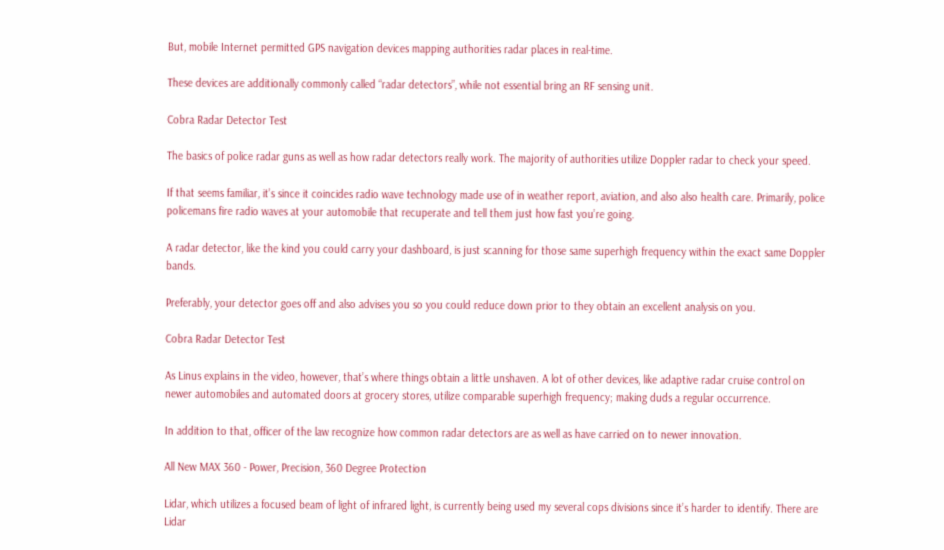But, mobile Internet permitted GPS navigation devices mapping authorities radar places in real-time.

These devices are additionally commonly called “radar detectors”, while not essential bring an RF sensing unit.

Cobra Radar Detector Test

The basics of police radar guns as well as how radar detectors really work. The majority of authorities utilize Doppler radar to check your speed.

If that seems familiar, it’s since it coincides radio wave technology made use of in weather report, aviation, and also also health care. Primarily, police policemans fire radio waves at your automobile that recuperate and tell them just how fast you’re going.

A radar detector, like the kind you could carry your dashboard, is just scanning for those same superhigh frequency within the exact same Doppler bands.

Preferably, your detector goes off and also advises you so you could reduce down prior to they obtain an excellent analysis on you.

Cobra Radar Detector Test

As Linus explains in the video, however, that’s where things obtain a little unshaven. A lot of other devices, like adaptive radar cruise control on newer automobiles and automated doors at grocery stores, utilize comparable superhigh frequency; making duds a regular occurrence.

In addition to that, officer of the law recognize how common radar detectors are as well as have carried on to newer innovation.

All New MAX 360 - Power, Precision, 360 Degree Protection

Lidar, which utilizes a focused beam of light of infrared light, is currently being used my several cops divisions since it’s harder to identify. There are Lidar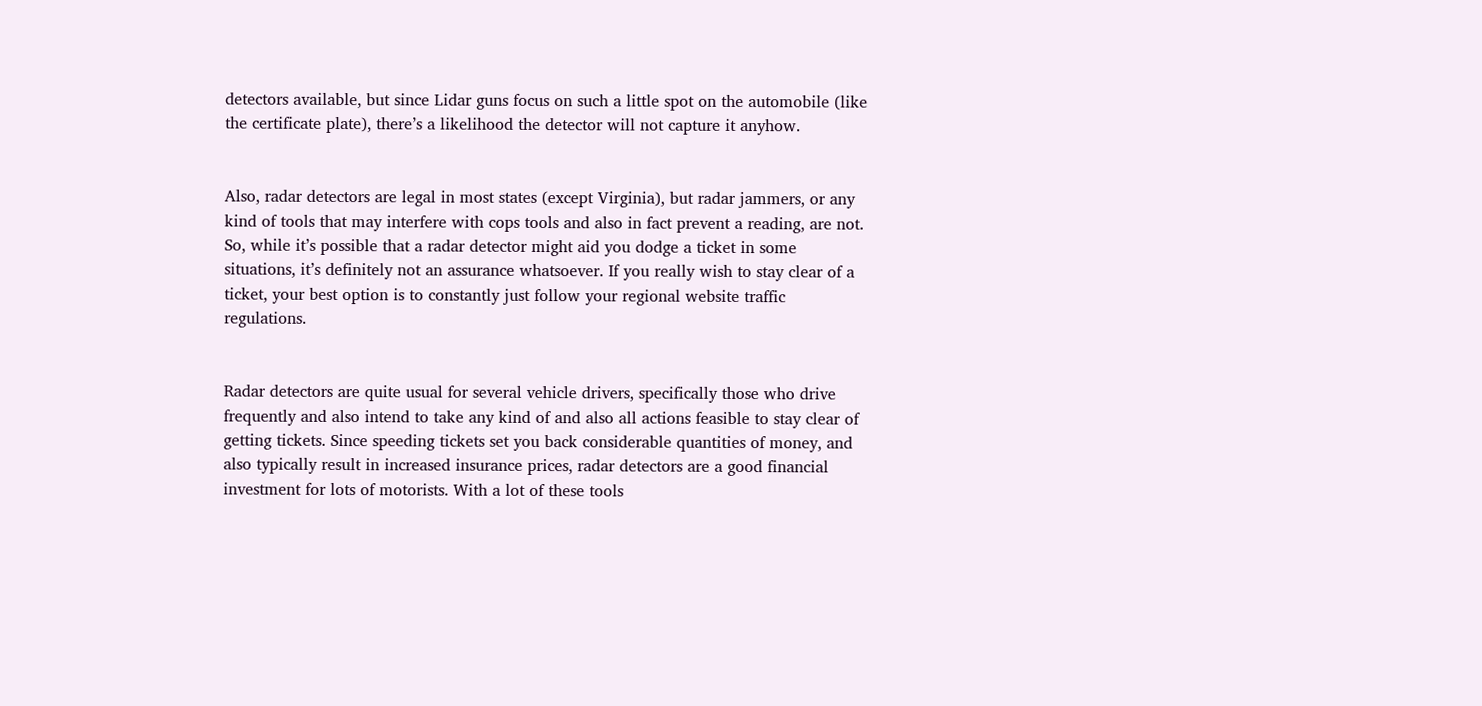detectors available, but since Lidar guns focus on such a little spot on the automobile (like the certificate plate), there’s a likelihood the detector will not capture it anyhow.


Also, radar detectors are legal in most states (except Virginia), but radar jammers, or any kind of tools that may interfere with cops tools and also in fact prevent a reading, are not. So, while it’s possible that a radar detector might aid you dodge a ticket in some situations, it’s definitely not an assurance whatsoever. If you really wish to stay clear of a ticket, your best option is to constantly just follow your regional website traffic regulations.


Radar detectors are quite usual for several vehicle drivers, specifically those who drive frequently and also intend to take any kind of and also all actions feasible to stay clear of getting tickets. Since speeding tickets set you back considerable quantities of money, and also typically result in increased insurance prices, radar detectors are a good financial investment for lots of motorists. With a lot of these tools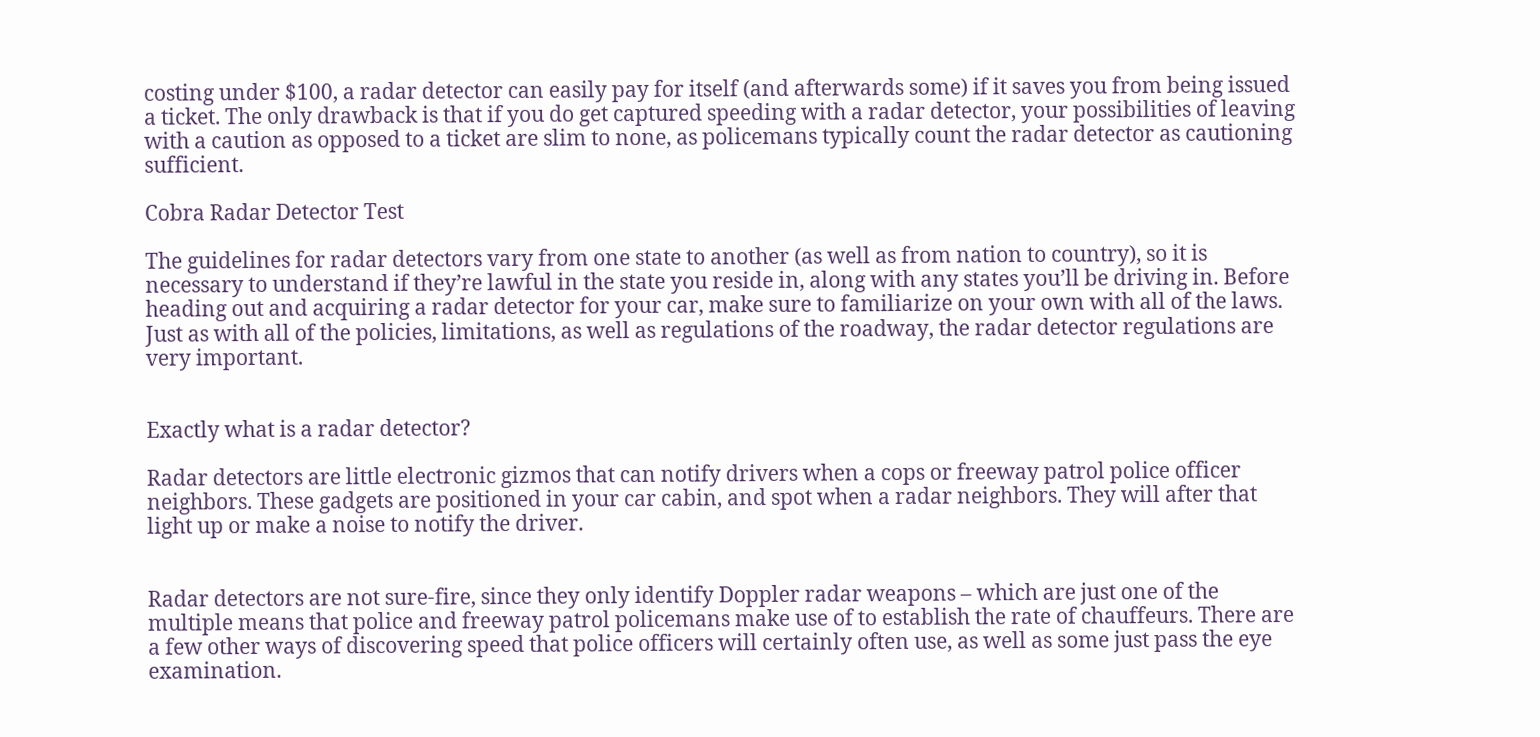costing under $100, a radar detector can easily pay for itself (and afterwards some) if it saves you from being issued a ticket. The only drawback is that if you do get captured speeding with a radar detector, your possibilities of leaving with a caution as opposed to a ticket are slim to none, as policemans typically count the radar detector as cautioning sufficient.

Cobra Radar Detector Test

The guidelines for radar detectors vary from one state to another (as well as from nation to country), so it is necessary to understand if they’re lawful in the state you reside in, along with any states you’ll be driving in. Before heading out and acquiring a radar detector for your car, make sure to familiarize on your own with all of the laws. Just as with all of the policies, limitations, as well as regulations of the roadway, the radar detector regulations are very important.


Exactly what is a radar detector?

Radar detectors are little electronic gizmos that can notify drivers when a cops or freeway patrol police officer neighbors. These gadgets are positioned in your car cabin, and spot when a radar neighbors. They will after that light up or make a noise to notify the driver.


Radar detectors are not sure-fire, since they only identify Doppler radar weapons – which are just one of the multiple means that police and freeway patrol policemans make use of to establish the rate of chauffeurs. There are a few other ways of discovering speed that police officers will certainly often use, as well as some just pass the eye examination.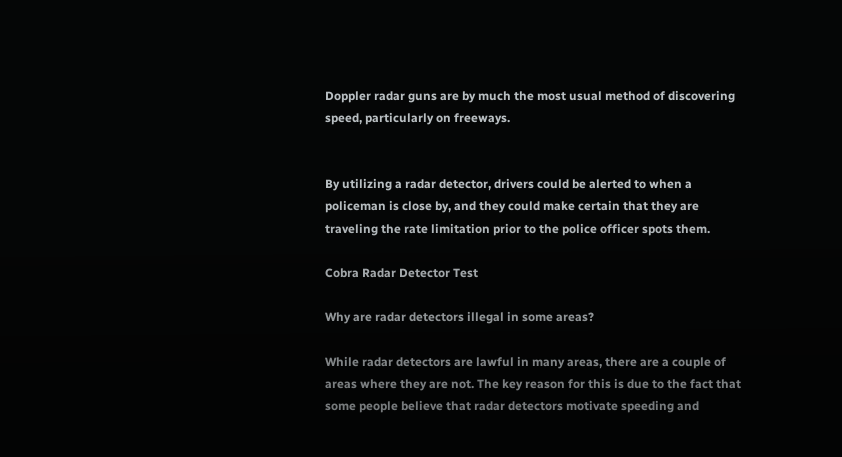Doppler radar guns are by much the most usual method of discovering speed, particularly on freeways.


By utilizing a radar detector, drivers could be alerted to when a policeman is close by, and they could make certain that they are traveling the rate limitation prior to the police officer spots them.

Cobra Radar Detector Test

Why are radar detectors illegal in some areas?

While radar detectors are lawful in many areas, there are a couple of areas where they are not. The key reason for this is due to the fact that some people believe that radar detectors motivate speeding and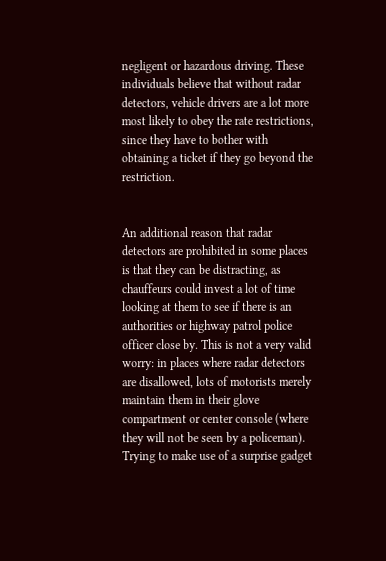negligent or hazardous driving. These individuals believe that without radar detectors, vehicle drivers are a lot more most likely to obey the rate restrictions, since they have to bother with obtaining a ticket if they go beyond the restriction.


An additional reason that radar detectors are prohibited in some places is that they can be distracting, as chauffeurs could invest a lot of time looking at them to see if there is an authorities or highway patrol police officer close by. This is not a very valid worry: in places where radar detectors are disallowed, lots of motorists merely maintain them in their glove compartment or center console (where they will not be seen by a policeman). Trying to make use of a surprise gadget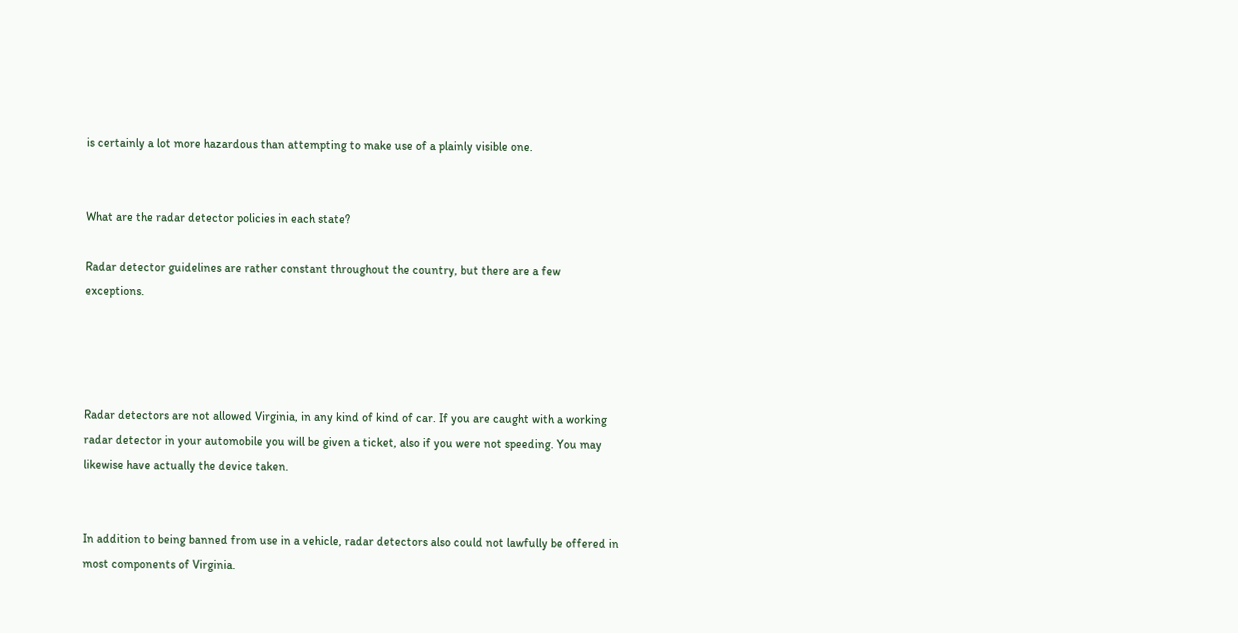is certainly a lot more hazardous than attempting to make use of a plainly visible one.


What are the radar detector policies in each state?

Radar detector guidelines are rather constant throughout the country, but there are a few exceptions.




Radar detectors are not allowed Virginia, in any kind of kind of car. If you are caught with a working radar detector in your automobile you will be given a ticket, also if you were not speeding. You may likewise have actually the device taken.


In addition to being banned from use in a vehicle, radar detectors also could not lawfully be offered in most components of Virginia.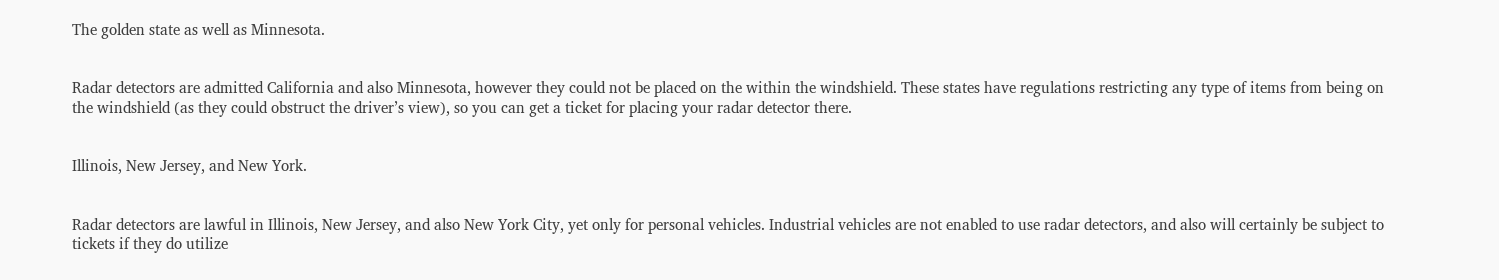The golden state as well as Minnesota.


Radar detectors are admitted California and also Minnesota, however they could not be placed on the within the windshield. These states have regulations restricting any type of items from being on the windshield (as they could obstruct the driver’s view), so you can get a ticket for placing your radar detector there.


Illinois, New Jersey, and New York.


Radar detectors are lawful in Illinois, New Jersey, and also New York City, yet only for personal vehicles. Industrial vehicles are not enabled to use radar detectors, and also will certainly be subject to tickets if they do utilize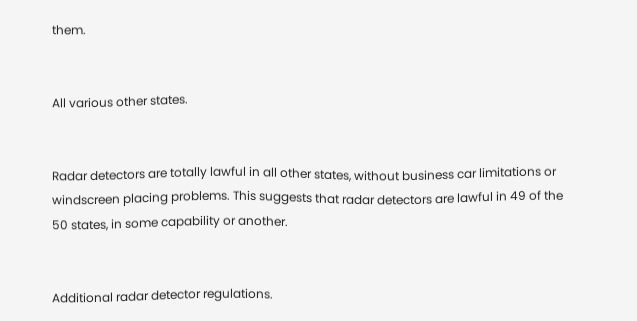them.


All various other states.


Radar detectors are totally lawful in all other states, without business car limitations or windscreen placing problems. This suggests that radar detectors are lawful in 49 of the 50 states, in some capability or another.


Additional radar detector regulations.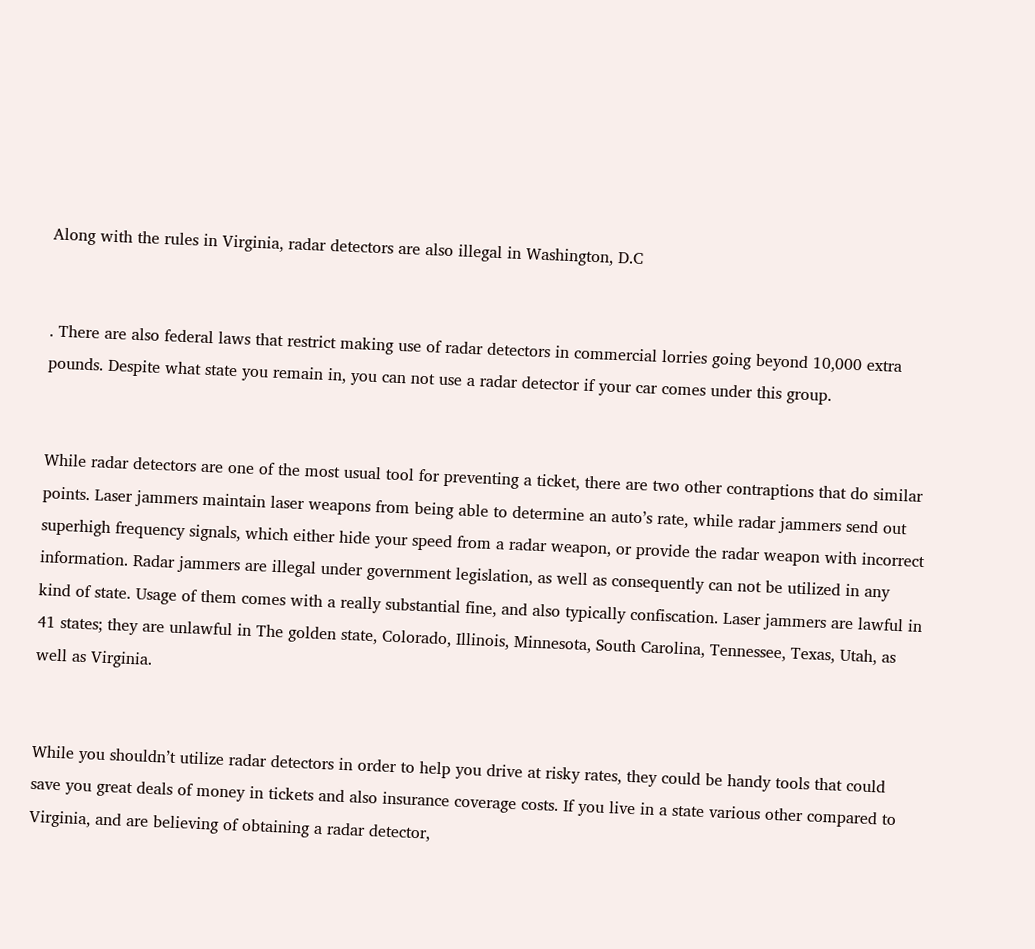Along with the rules in Virginia, radar detectors are also illegal in Washington, D.C


. There are also federal laws that restrict making use of radar detectors in commercial lorries going beyond 10,000 extra pounds. Despite what state you remain in, you can not use a radar detector if your car comes under this group.


While radar detectors are one of the most usual tool for preventing a ticket, there are two other contraptions that do similar points. Laser jammers maintain laser weapons from being able to determine an auto’s rate, while radar jammers send out superhigh frequency signals, which either hide your speed from a radar weapon, or provide the radar weapon with incorrect information. Radar jammers are illegal under government legislation, as well as consequently can not be utilized in any kind of state. Usage of them comes with a really substantial fine, and also typically confiscation. Laser jammers are lawful in 41 states; they are unlawful in The golden state, Colorado, Illinois, Minnesota, South Carolina, Tennessee, Texas, Utah, as well as Virginia.


While you shouldn’t utilize radar detectors in order to help you drive at risky rates, they could be handy tools that could save you great deals of money in tickets and also insurance coverage costs. If you live in a state various other compared to Virginia, and are believing of obtaining a radar detector,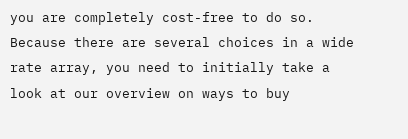you are completely cost-free to do so. Because there are several choices in a wide rate array, you need to initially take a look at our overview on ways to buy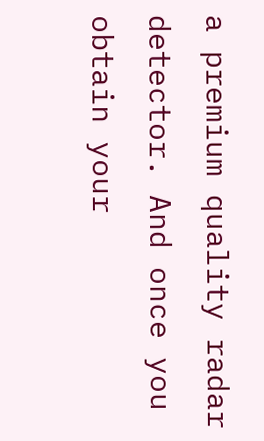a premium quality radar detector. And once you obtain your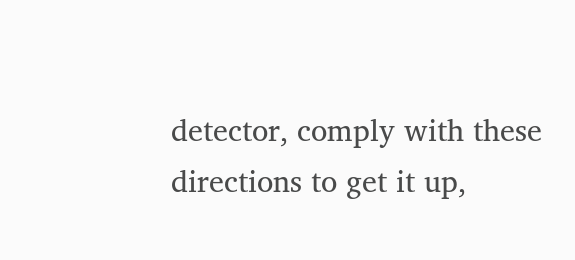detector, comply with these directions to get it up,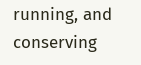running, and conserving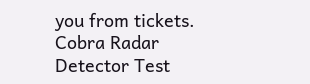you from tickets. Cobra Radar Detector Test